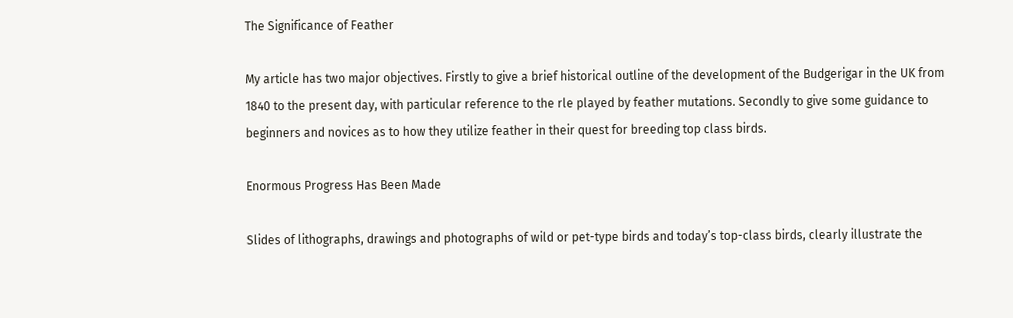The Significance of Feather

My article has two major objectives. Firstly to give a brief historical outline of the development of the Budgerigar in the UK from 1840 to the present day, with particular reference to the rle played by feather mutations. Secondly to give some guidance to beginners and novices as to how they utilize feather in their quest for breeding top class birds.

Enormous Progress Has Been Made

Slides of lithographs, drawings and photographs of wild or pet-type birds and today’s top-class birds, clearly illustrate the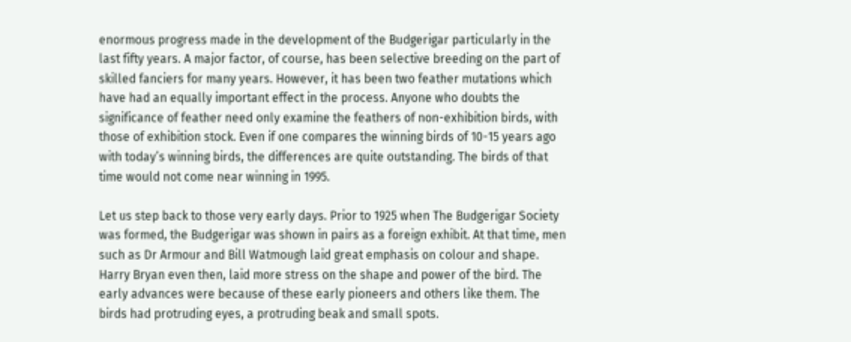enormous progress made in the development of the Budgerigar particularly in the last fifty years. A major factor, of course, has been selective breeding on the part of skilled fanciers for many years. However, it has been two feather mutations which have had an equally important effect in the process. Anyone who doubts the significance of feather need only examine the feathers of non-exhibition birds, with those of exhibition stock. Even if one compares the winning birds of 10-15 years ago with today’s winning birds, the differences are quite outstanding. The birds of that time would not come near winning in 1995.

Let us step back to those very early days. Prior to 1925 when The Budgerigar Society was formed, the Budgerigar was shown in pairs as a foreign exhibit. At that time, men such as Dr Armour and Bill Watmough laid great emphasis on colour and shape. Harry Bryan even then, laid more stress on the shape and power of the bird. The early advances were because of these early pioneers and others like them. The birds had protruding eyes, a protruding beak and small spots.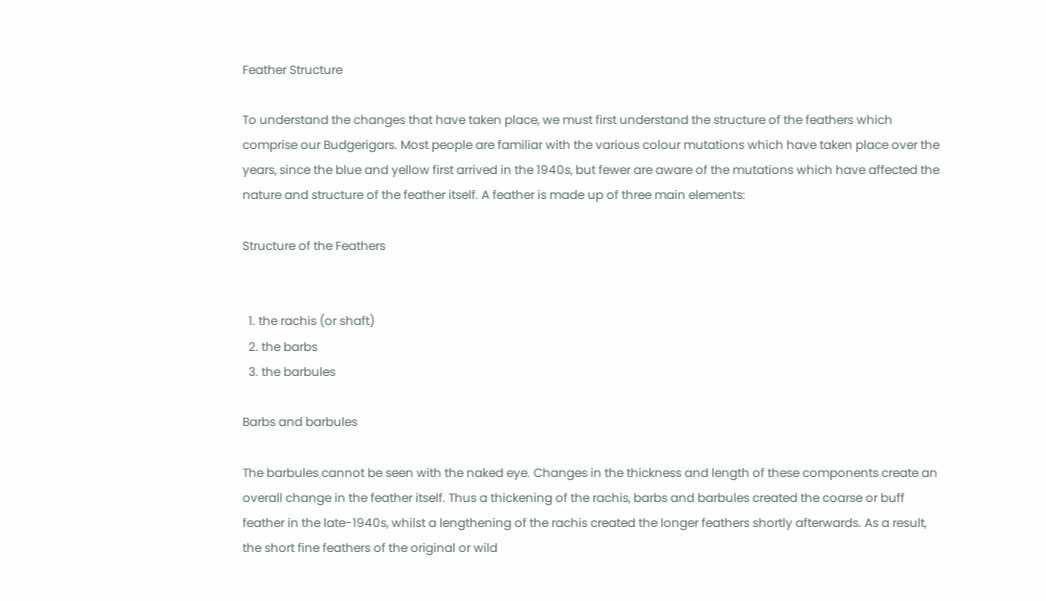Feather Structure

To understand the changes that have taken place, we must first understand the structure of the feathers which comprise our Budgerigars. Most people are familiar with the various colour mutations which have taken place over the years, since the blue and yellow first arrived in the 1940s, but fewer are aware of the mutations which have affected the nature and structure of the feather itself. A feather is made up of three main elements:

Structure of the Feathers


  1. the rachis (or shaft)
  2. the barbs
  3. the barbules

Barbs and barbules

The barbules cannot be seen with the naked eye. Changes in the thickness and length of these components create an overall change in the feather itself. Thus a thickening of the rachis, barbs and barbules created the coarse or buff feather in the late-1940s, whilst a lengthening of the rachis created the longer feathers shortly afterwards. As a result, the short fine feathers of the original or wild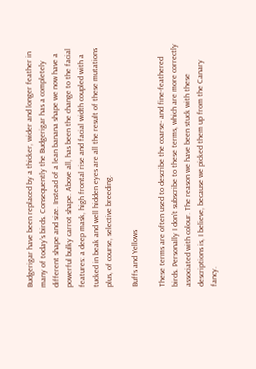Budgerigar have been replaced by a thicker, wider and longer feather in many of today’s birds. Consequently the Budgerigar has a completely different shape and size. Instead of a lean banana shape we now have a powerful bulky carrot shape. Above all, has been the change to the facial features: a deep mask, high frontal rise and facial width coupled with a tucked in beak and well hidden eyes are all the result of these mutations plus, of course, selective breeding.

Buffs and Yellows

These terms are often used to describe the coarse- and fine-feathered birds. Personally I don’t subscribe to these terms, which are more correctly associated with colour. The reason we have been stuck with these descriptions is, I believe, because we picked them up from the Canary fancy.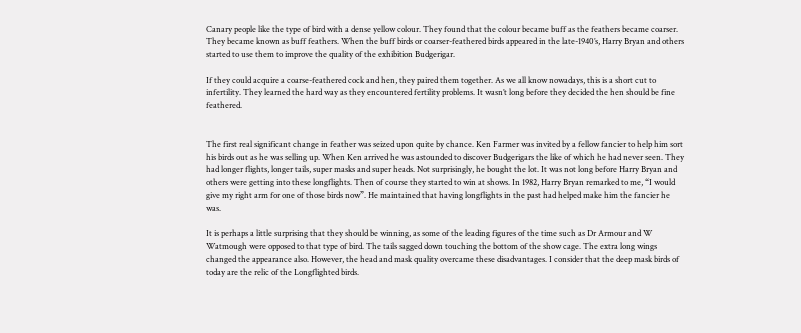Canary people like the type of bird with a dense yellow colour. They found that the colour became buff as the feathers became coarser. They became known as buff feathers. When the buff birds or coarser-feathered birds appeared in the late-1940’s, Harry Bryan and others started to use them to improve the quality of the exhibition Budgerigar.

If they could acquire a coarse-feathered cock and hen, they paired them together. As we all know nowadays, this is a short cut to infertility. They learned the hard way as they encountered fertility problems. It wasn’t long before they decided the hen should be fine feathered.


The first real significant change in feather was seized upon quite by chance. Ken Farmer was invited by a fellow fancier to help him sort his birds out as he was selling up. When Ken arrived he was astounded to discover Budgerigars the like of which he had never seen. They had longer flights, longer tails, super masks and super heads. Not surprisingly, he bought the lot. It was not long before Harry Bryan and others were getting into these longflights. Then of course they started to win at shows. In 1982, Harry Bryan remarked to me, “I would give my right arm for one of those birds now”. He maintained that having longflights in the past had helped make him the fancier he was.

It is perhaps a little surprising that they should be winning, as some of the leading figures of the time such as Dr Armour and W Watmough were opposed to that type of bird. The tails sagged down touching the bottom of the show cage. The extra long wings changed the appearance also. However, the head and mask quality overcame these disadvantages. I consider that the deep mask birds of today are the relic of the Longflighted birds.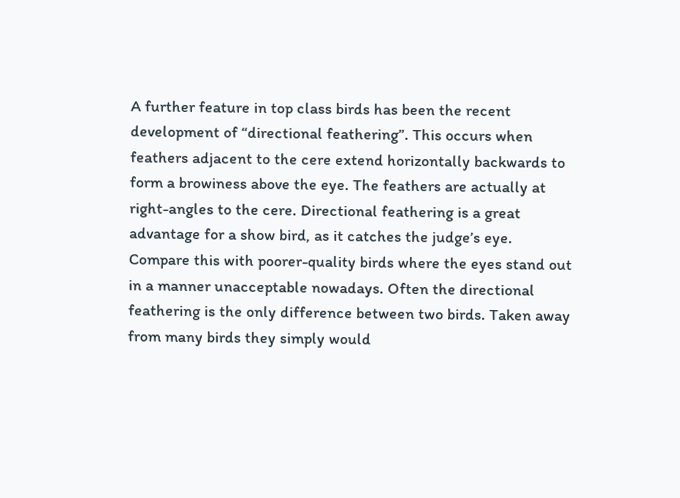A further feature in top class birds has been the recent development of “directional feathering”. This occurs when feathers adjacent to the cere extend horizontally backwards to form a browiness above the eye. The feathers are actually at right-angles to the cere. Directional feathering is a great advantage for a show bird, as it catches the judge’s eye. Compare this with poorer-quality birds where the eyes stand out in a manner unacceptable nowadays. Often the directional feathering is the only difference between two birds. Taken away from many birds they simply would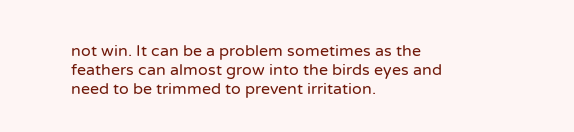not win. It can be a problem sometimes as the feathers can almost grow into the birds eyes and need to be trimmed to prevent irritation.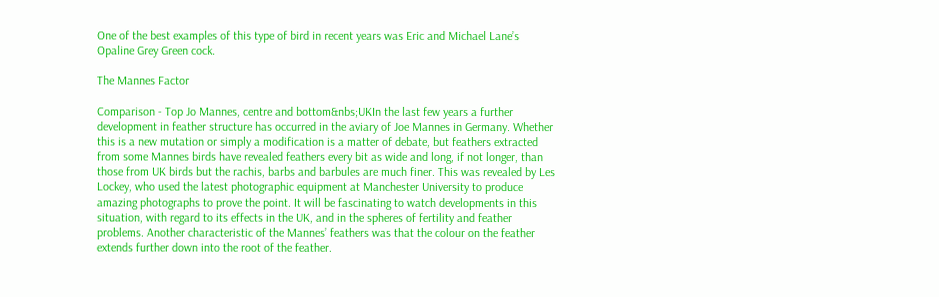One of the best examples of this type of bird in recent years was Eric and Michael Lane’s Opaline Grey Green cock.

The Mannes Factor

Comparison - Top Jo Mannes, centre and bottom&nbs;UKIn the last few years a further development in feather structure has occurred in the aviary of Joe Mannes in Germany. Whether this is a new mutation or simply a modification is a matter of debate, but feathers extracted from some Mannes birds have revealed feathers every bit as wide and long, if not longer, than those from UK birds but the rachis, barbs and barbules are much finer. This was revealed by Les Lockey, who used the latest photographic equipment at Manchester University to produce amazing photographs to prove the point. It will be fascinating to watch developments in this situation, with regard to its effects in the UK, and in the spheres of fertility and feather problems. Another characteristic of the Mannes’ feathers was that the colour on the feather extends further down into the root of the feather.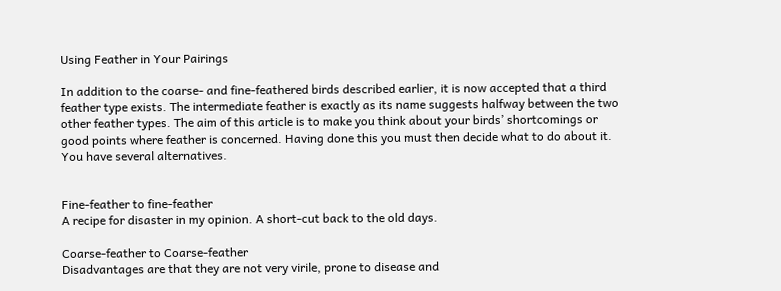Using Feather in Your Pairings

In addition to the coarse- and fine-feathered birds described earlier, it is now accepted that a third feather type exists. The intermediate feather is exactly as its name suggests halfway between the two other feather types. The aim of this article is to make you think about your birds’ shortcomings or good points where feather is concerned. Having done this you must then decide what to do about it. You have several alternatives.


Fine-feather to fine-feather
A recipe for disaster in my opinion. A short-cut back to the old days.

Coarse-feather to Coarse-feather
Disadvantages are that they are not very virile, prone to disease and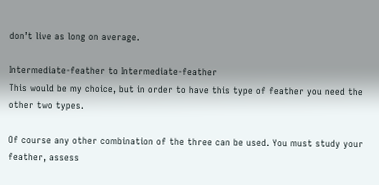don’t live as long on average.

Intermediate-feather to Intermediate-feather
This would be my choice, but in order to have this type of feather you need the other two types.

Of course any other combination of the three can be used. You must study your feather, assess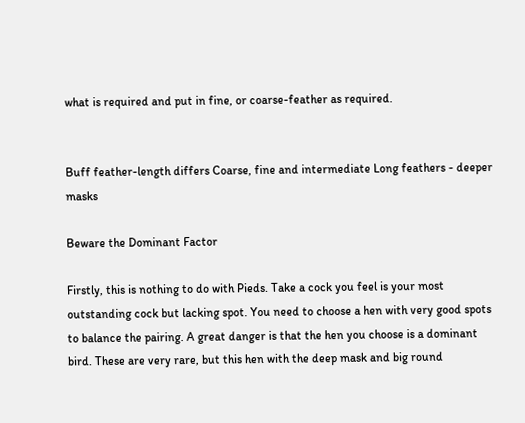what is required and put in fine, or coarse-feather as required.


Buff feather-length differs Coarse, fine and intermediate Long feathers - deeper masks

Beware the Dominant Factor

Firstly, this is nothing to do with Pieds. Take a cock you feel is your most outstanding cock but lacking spot. You need to choose a hen with very good spots to balance the pairing. A great danger is that the hen you choose is a dominant bird. These are very rare, but this hen with the deep mask and big round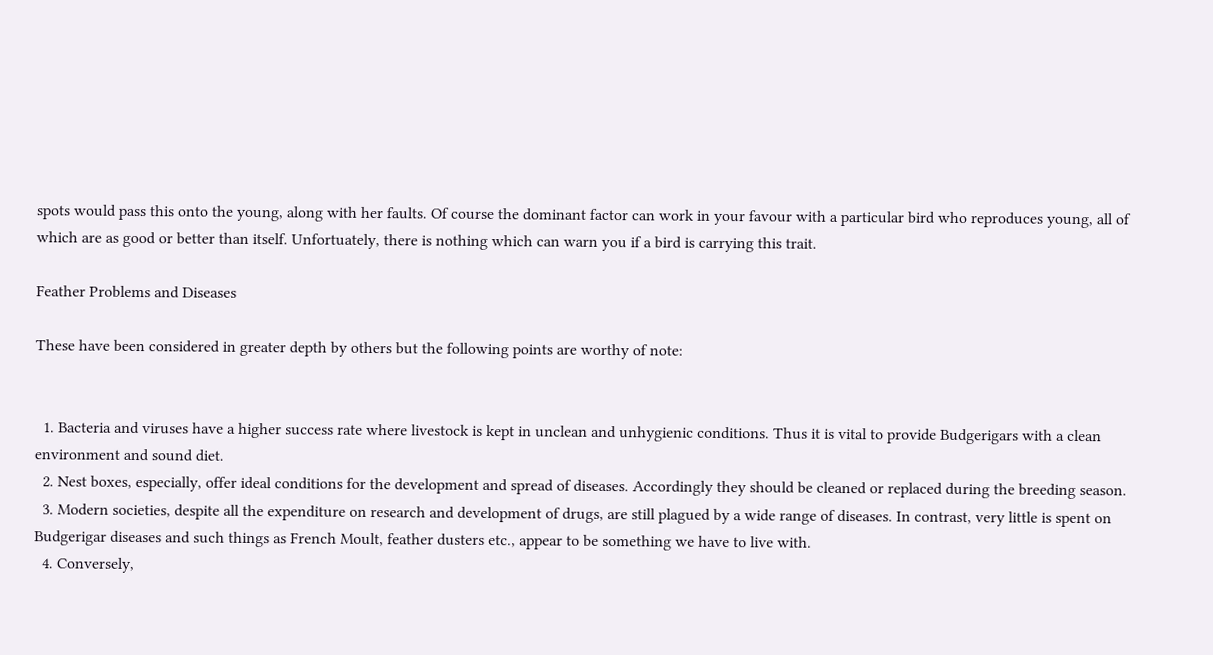spots would pass this onto the young, along with her faults. Of course the dominant factor can work in your favour with a particular bird who reproduces young, all of which are as good or better than itself. Unfortuately, there is nothing which can warn you if a bird is carrying this trait.

Feather Problems and Diseases

These have been considered in greater depth by others but the following points are worthy of note:


  1. Bacteria and viruses have a higher success rate where livestock is kept in unclean and unhygienic conditions. Thus it is vital to provide Budgerigars with a clean environment and sound diet.
  2. Nest boxes, especially, offer ideal conditions for the development and spread of diseases. Accordingly they should be cleaned or replaced during the breeding season.
  3. Modern societies, despite all the expenditure on research and development of drugs, are still plagued by a wide range of diseases. In contrast, very little is spent on Budgerigar diseases and such things as French Moult, feather dusters etc., appear to be something we have to live with.
  4. Conversely,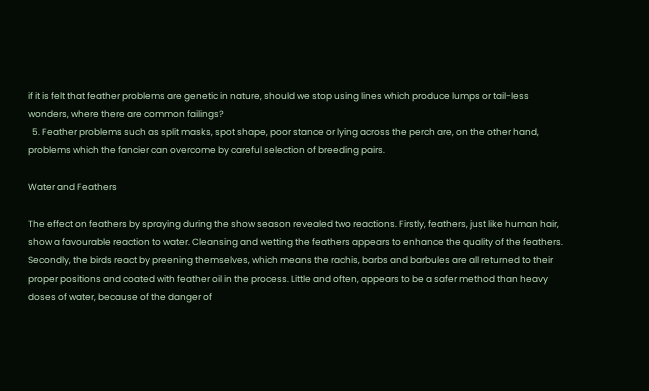if it is felt that feather problems are genetic in nature, should we stop using lines which produce lumps or tail-less wonders, where there are common failings?
  5. Feather problems such as split masks, spot shape, poor stance or lying across the perch are, on the other hand, problems which the fancier can overcome by careful selection of breeding pairs.

Water and Feathers

The effect on feathers by spraying during the show season revealed two reactions. Firstly, feathers, just like human hair, show a favourable reaction to water. Cleansing and wetting the feathers appears to enhance the quality of the feathers. Secondly, the birds react by preening themselves, which means the rachis, barbs and barbules are all returned to their proper positions and coated with feather oil in the process. Little and often, appears to be a safer method than heavy doses of water, because of the danger of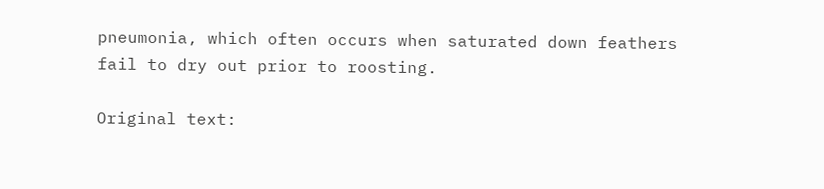pneumonia, which often occurs when saturated down feathers fail to dry out prior to roosting.

Original text: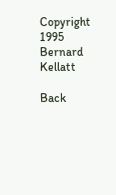Copyright 1995 Bernard Kellatt

Back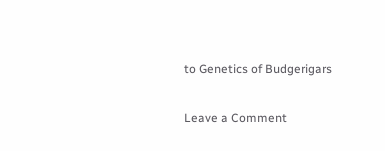to Genetics of Budgerigars

Leave a Comment